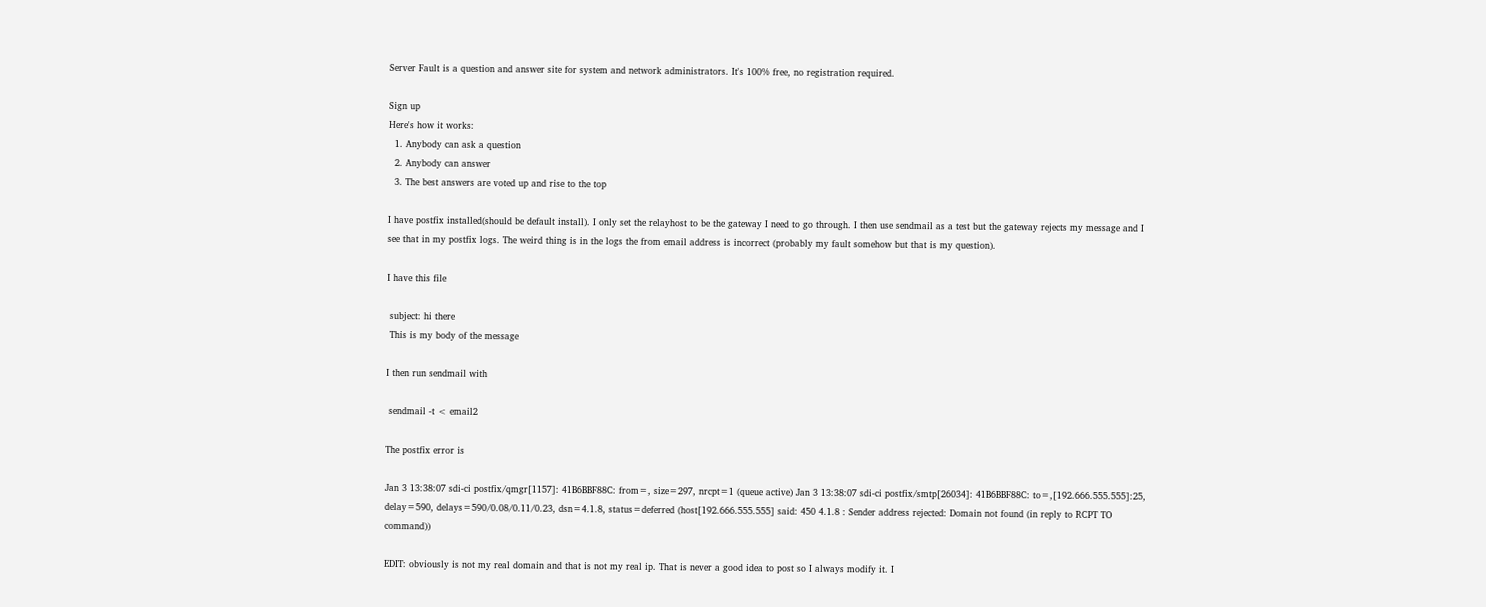Server Fault is a question and answer site for system and network administrators. It's 100% free, no registration required.

Sign up
Here's how it works:
  1. Anybody can ask a question
  2. Anybody can answer
  3. The best answers are voted up and rise to the top

I have postfix installed(should be default install). I only set the relayhost to be the gateway I need to go through. I then use sendmail as a test but the gateway rejects my message and I see that in my postfix logs. The weird thing is in the logs the from email address is incorrect (probably my fault somehow but that is my question).

I have this file

 subject: hi there
 This is my body of the message

I then run sendmail with

 sendmail -t < email2

The postfix error is

Jan 3 13:38:07 sdi-ci postfix/qmgr[1157]: 41B6BBF88C: from=, size=297, nrcpt=1 (queue active) Jan 3 13:38:07 sdi-ci postfix/smtp[26034]: 41B6BBF88C: to=,[192.666.555.555]:25, delay=590, delays=590/0.08/0.11/0.23, dsn=4.1.8, status=deferred (host[192.666.555.555] said: 450 4.1.8 : Sender address rejected: Domain not found (in reply to RCPT TO command))

EDIT: obviously is not my real domain and that is not my real ip. That is never a good idea to post so I always modify it. I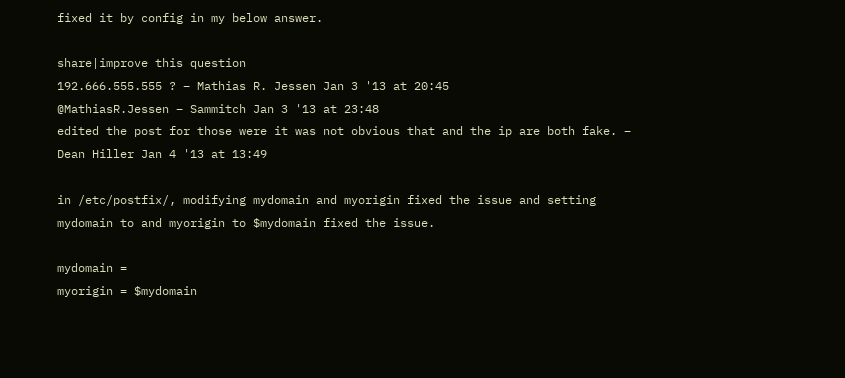fixed it by config in my below answer.

share|improve this question
192.666.555.555 ? – Mathias R. Jessen Jan 3 '13 at 20:45
@MathiasR.Jessen – Sammitch Jan 3 '13 at 23:48
edited the post for those were it was not obvious that and the ip are both fake. – Dean Hiller Jan 4 '13 at 13:49

in /etc/postfix/, modifying mydomain and myorigin fixed the issue and setting mydomain to and myorigin to $mydomain fixed the issue.

mydomain =
myorigin = $mydomain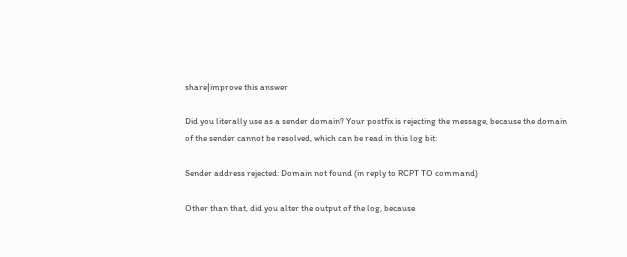share|improve this answer

Did you literally use as a sender domain? Your postfix is rejecting the message, because the domain of the sender cannot be resolved, which can be read in this log bit:

Sender address rejected: Domain not found (in reply to RCPT TO command)

Other than that, did you alter the output of the log, because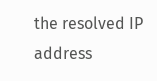the resolved IP address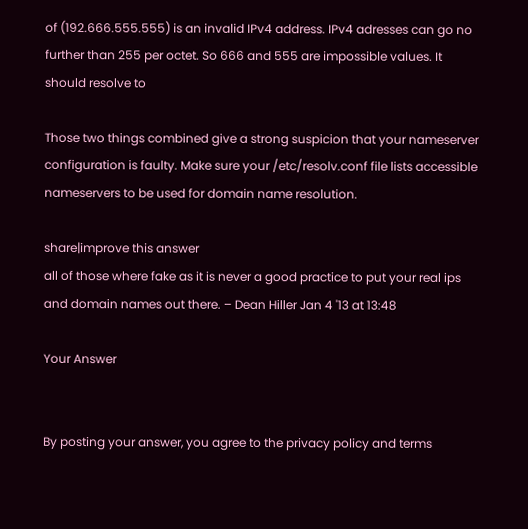of (192.666.555.555) is an invalid IPv4 address. IPv4 adresses can go no further than 255 per octet. So 666 and 555 are impossible values. It should resolve to

Those two things combined give a strong suspicion that your nameserver configuration is faulty. Make sure your /etc/resolv.conf file lists accessible nameservers to be used for domain name resolution.

share|improve this answer
all of those where fake as it is never a good practice to put your real ips and domain names out there. – Dean Hiller Jan 4 '13 at 13:48

Your Answer


By posting your answer, you agree to the privacy policy and terms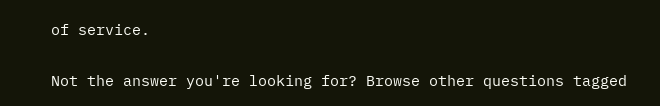of service.

Not the answer you're looking for? Browse other questions tagged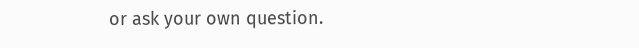or ask your own question.